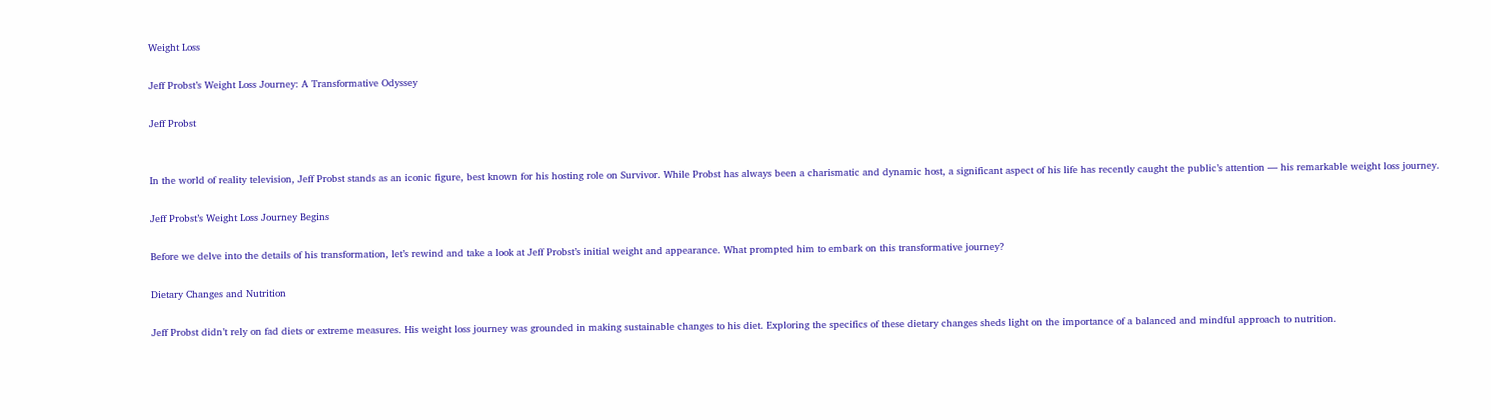Weight Loss

Jeff Probst’s Weight Loss Journey: A Transformative Odyssey

Jeff Probst


In the world of reality television, Jeff Probst stands as an iconic figure, best known for his hosting role on Survivor. While Probst has always been a charismatic and dynamic host, a significant aspect of his life has recently caught the public’s attention — his remarkable weight loss journey.

Jeff Probst’s Weight Loss Journey Begins

Before we delve into the details of his transformation, let’s rewind and take a look at Jeff Probst’s initial weight and appearance. What prompted him to embark on this transformative journey?

Dietary Changes and Nutrition

Jeff Probst didn’t rely on fad diets or extreme measures. His weight loss journey was grounded in making sustainable changes to his diet. Exploring the specifics of these dietary changes sheds light on the importance of a balanced and mindful approach to nutrition.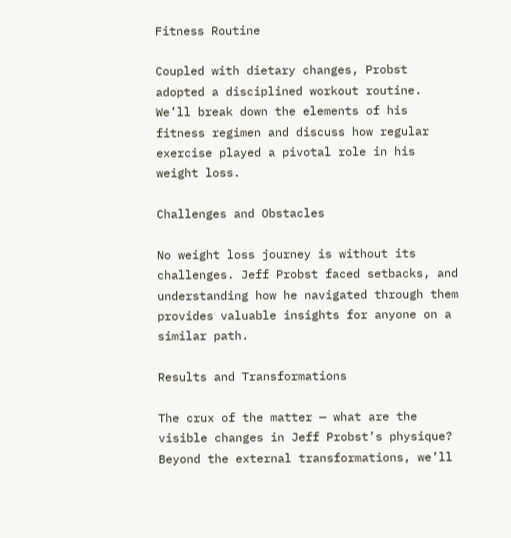Fitness Routine

Coupled with dietary changes, Probst adopted a disciplined workout routine. We’ll break down the elements of his fitness regimen and discuss how regular exercise played a pivotal role in his weight loss.

Challenges and Obstacles

No weight loss journey is without its challenges. Jeff Probst faced setbacks, and understanding how he navigated through them provides valuable insights for anyone on a similar path.

Results and Transformations

The crux of the matter — what are the visible changes in Jeff Probst’s physique? Beyond the external transformations, we’ll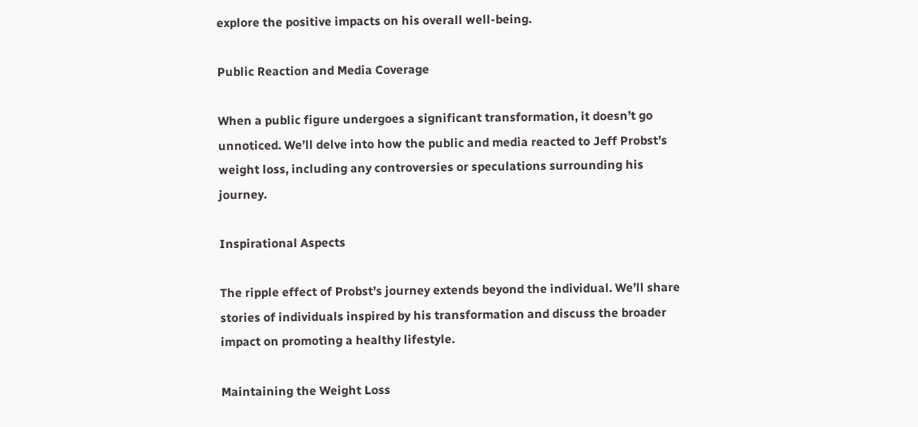explore the positive impacts on his overall well-being.

Public Reaction and Media Coverage

When a public figure undergoes a significant transformation, it doesn’t go unnoticed. We’ll delve into how the public and media reacted to Jeff Probst’s weight loss, including any controversies or speculations surrounding his journey.

Inspirational Aspects

The ripple effect of Probst’s journey extends beyond the individual. We’ll share stories of individuals inspired by his transformation and discuss the broader impact on promoting a healthy lifestyle.

Maintaining the Weight Loss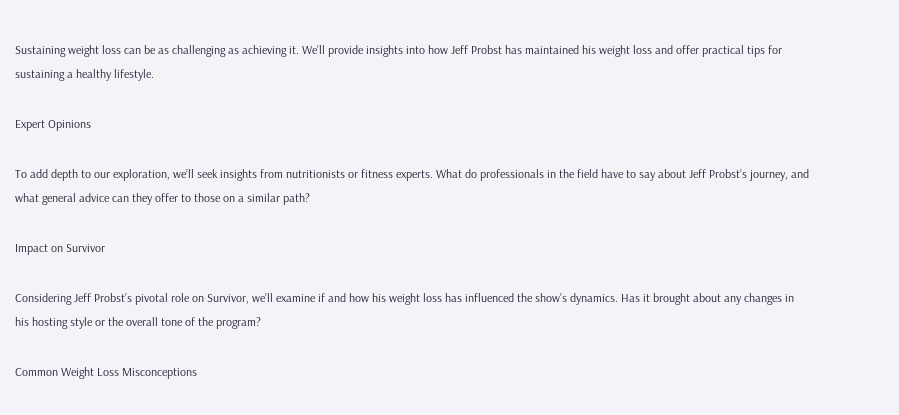Sustaining weight loss can be as challenging as achieving it. We’ll provide insights into how Jeff Probst has maintained his weight loss and offer practical tips for sustaining a healthy lifestyle.

Expert Opinions

To add depth to our exploration, we’ll seek insights from nutritionists or fitness experts. What do professionals in the field have to say about Jeff Probst’s journey, and what general advice can they offer to those on a similar path?

Impact on Survivor

Considering Jeff Probst’s pivotal role on Survivor, we’ll examine if and how his weight loss has influenced the show’s dynamics. Has it brought about any changes in his hosting style or the overall tone of the program?

Common Weight Loss Misconceptions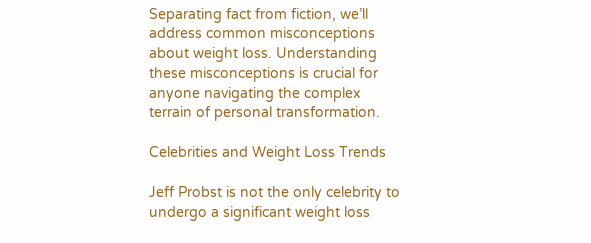Separating fact from fiction, we’ll address common misconceptions about weight loss. Understanding these misconceptions is crucial for anyone navigating the complex terrain of personal transformation.

Celebrities and Weight Loss Trends

Jeff Probst is not the only celebrity to undergo a significant weight loss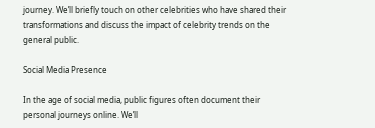journey. We’ll briefly touch on other celebrities who have shared their transformations and discuss the impact of celebrity trends on the general public.

Social Media Presence

In the age of social media, public figures often document their personal journeys online. We’ll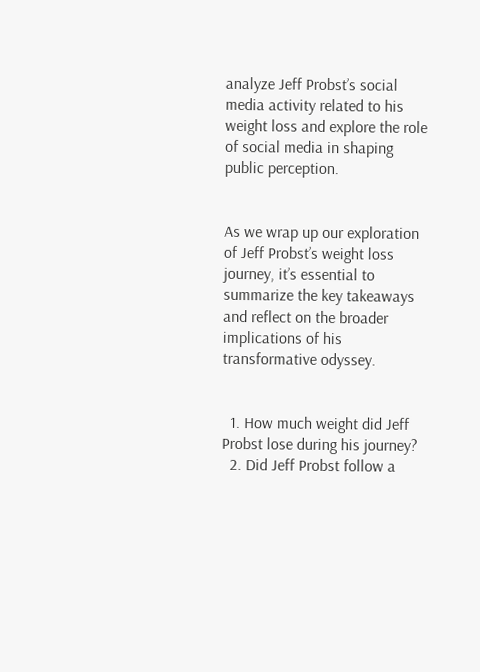analyze Jeff Probst’s social media activity related to his weight loss and explore the role of social media in shaping public perception.


As we wrap up our exploration of Jeff Probst’s weight loss journey, it’s essential to summarize the key takeaways and reflect on the broader implications of his transformative odyssey.


  1. How much weight did Jeff Probst lose during his journey?
  2. Did Jeff Probst follow a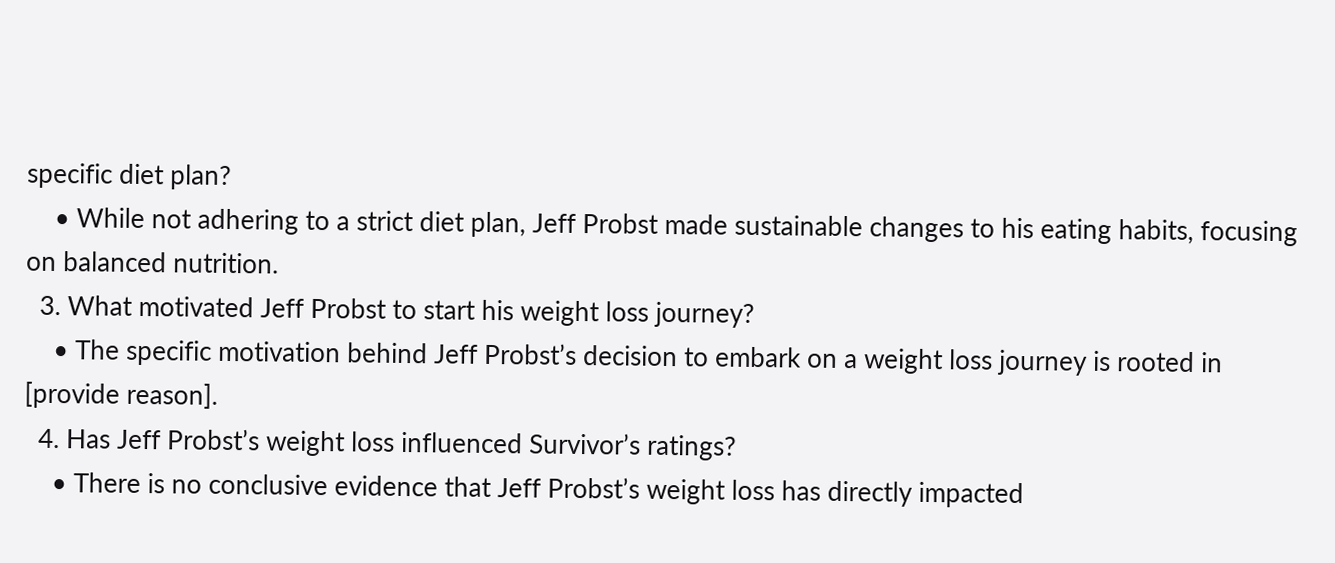specific diet plan?
    • While not adhering to a strict diet plan, Jeff Probst made sustainable changes to his eating habits, focusing on balanced nutrition.
  3. What motivated Jeff Probst to start his weight loss journey?
    • The specific motivation behind Jeff Probst’s decision to embark on a weight loss journey is rooted in [provide reason].
  4. Has Jeff Probst’s weight loss influenced Survivor’s ratings?
    • There is no conclusive evidence that Jeff Probst’s weight loss has directly impacted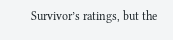Survivor’s ratings, but the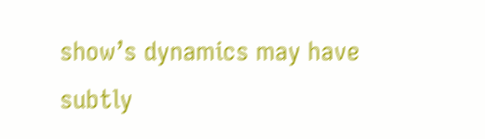show’s dynamics may have subtly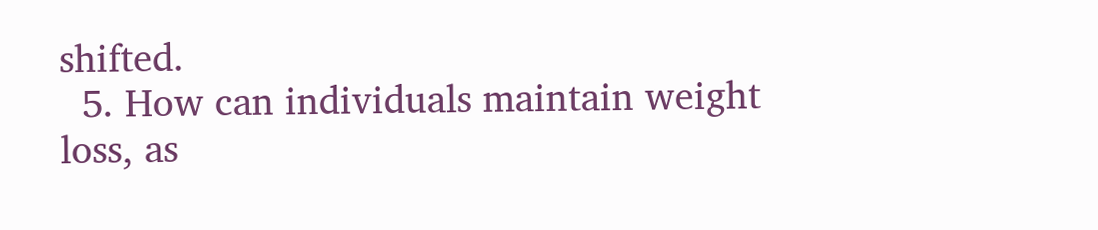shifted.
  5. How can individuals maintain weight loss, as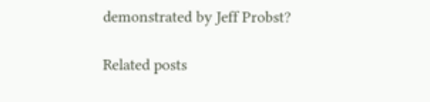demonstrated by Jeff Probst?

Related posts